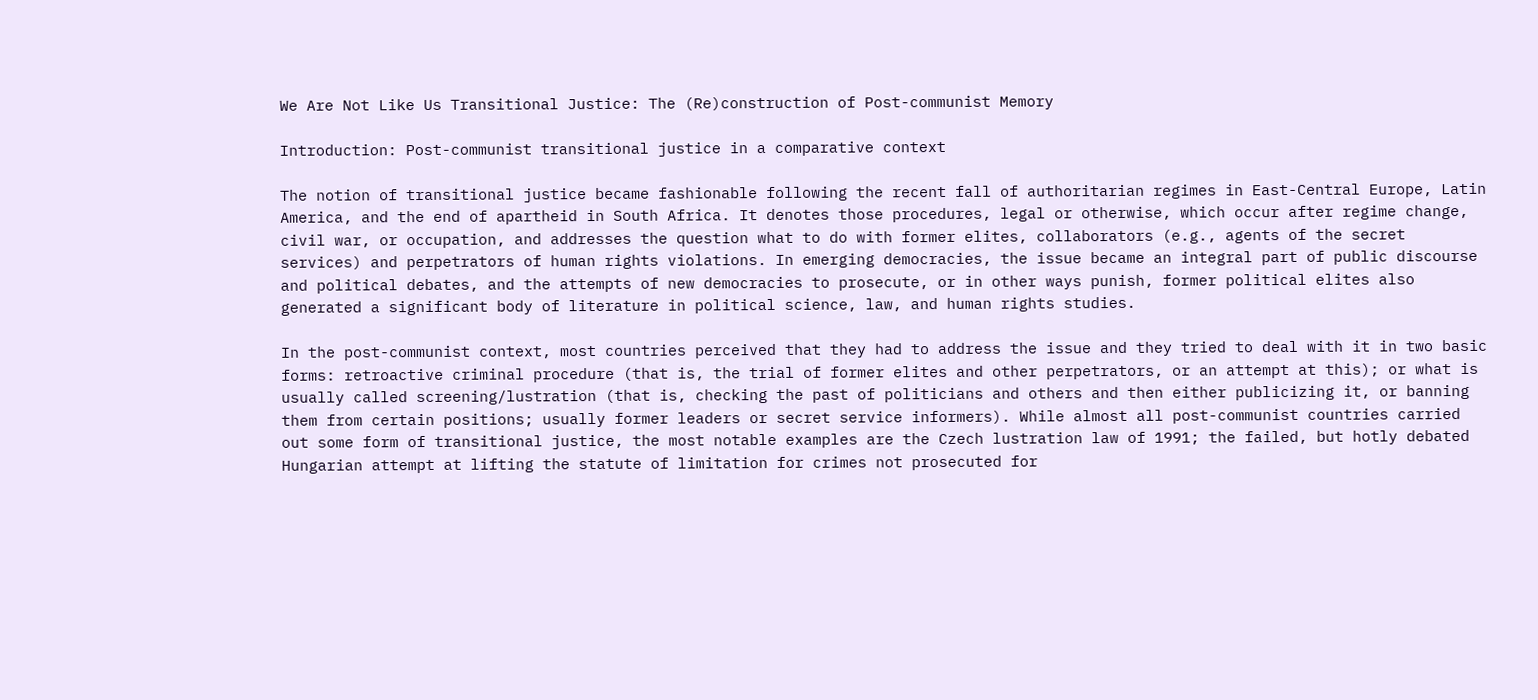We Are Not Like Us Transitional Justice: The (Re)construction of Post-communist Memory

Introduction: Post-communist transitional justice in a comparative context

The notion of transitional justice became fashionable following the recent fall of authoritarian regimes in East-Central Europe, Latin America, and the end of apartheid in South Africa. It denotes those procedures, legal or otherwise, which occur after regime change, civil war, or occupation, and addresses the question what to do with former elites, collaborators (e.g., agents of the secret services) and perpetrators of human rights violations. In emerging democracies, the issue became an integral part of public discourse and political debates, and the attempts of new democracies to prosecute, or in other ways punish, former political elites also generated a significant body of literature in political science, law, and human rights studies.

In the post-communist context, most countries perceived that they had to address the issue and they tried to deal with it in two basic forms: retroactive criminal procedure (that is, the trial of former elites and other perpetrators, or an attempt at this); or what is usually called screening/lustration (that is, checking the past of politicians and others and then either publicizing it, or banning them from certain positions; usually former leaders or secret service informers). While almost all post-communist countries carried out some form of transitional justice, the most notable examples are the Czech lustration law of 1991; the failed, but hotly debated Hungarian attempt at lifting the statute of limitation for crimes not prosecuted for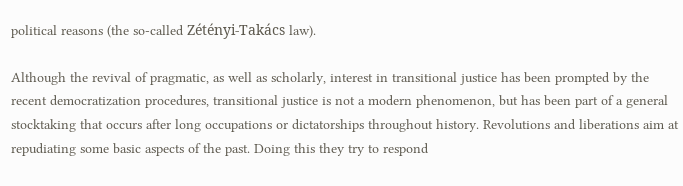political reasons (the so-called Zétényi-Takács law).

Although the revival of pragmatic, as well as scholarly, interest in transitional justice has been prompted by the recent democratization procedures, transitional justice is not a modern phenomenon, but has been part of a general stocktaking that occurs after long occupations or dictatorships throughout history. Revolutions and liberations aim at repudiating some basic aspects of the past. Doing this they try to respond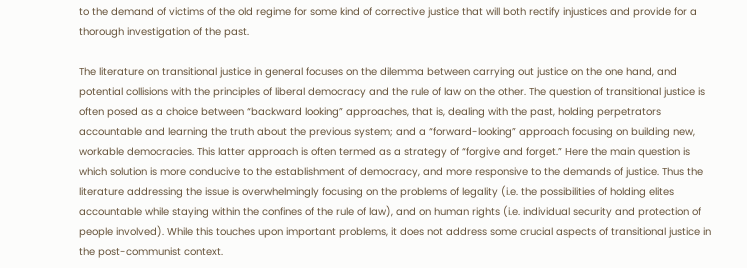to the demand of victims of the old regime for some kind of corrective justice that will both rectify injustices and provide for a thorough investigation of the past.

The literature on transitional justice in general focuses on the dilemma between carrying out justice on the one hand, and potential collisions with the principles of liberal democracy and the rule of law on the other. The question of transitional justice is often posed as a choice between “backward looking” approaches, that is, dealing with the past, holding perpetrators accountable and learning the truth about the previous system; and a “forward-looking” approach focusing on building new, workable democracies. This latter approach is often termed as a strategy of “forgive and forget.” Here the main question is which solution is more conducive to the establishment of democracy, and more responsive to the demands of justice. Thus the literature addressing the issue is overwhelmingly focusing on the problems of legality (i.e. the possibilities of holding elites accountable while staying within the confines of the rule of law), and on human rights (i.e. individual security and protection of people involved). While this touches upon important problems, it does not address some crucial aspects of transitional justice in the post-communist context.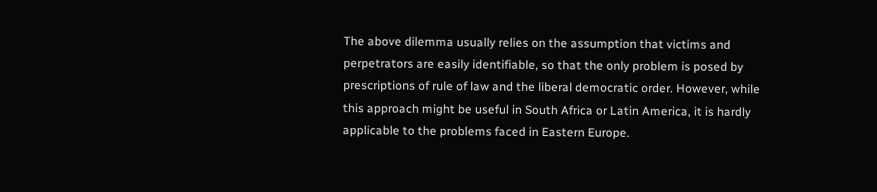The above dilemma usually relies on the assumption that victims and perpetrators are easily identifiable, so that the only problem is posed by prescriptions of rule of law and the liberal democratic order. However, while this approach might be useful in South Africa or Latin America, it is hardly applicable to the problems faced in Eastern Europe.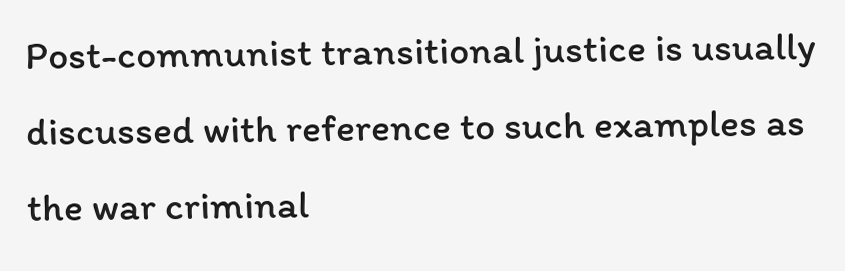Post-communist transitional justice is usually discussed with reference to such examples as the war criminal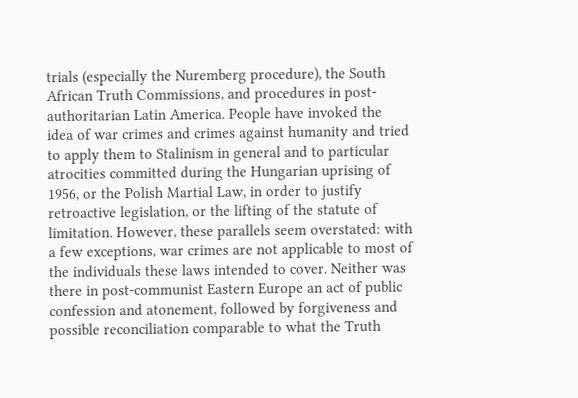trials (especially the Nuremberg procedure), the South African Truth Commissions, and procedures in post-authoritarian Latin America. People have invoked the idea of war crimes and crimes against humanity and tried to apply them to Stalinism in general and to particular atrocities committed during the Hungarian uprising of 1956, or the Polish Martial Law, in order to justify retroactive legislation, or the lifting of the statute of limitation. However, these parallels seem overstated: with a few exceptions, war crimes are not applicable to most of the individuals these laws intended to cover. Neither was there in post-communist Eastern Europe an act of public confession and atonement, followed by forgiveness and possible reconciliation comparable to what the Truth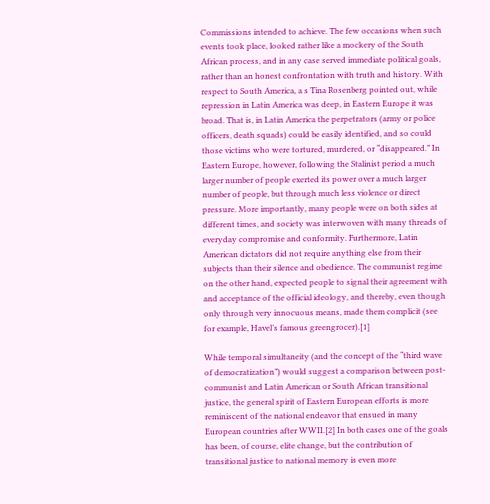Commissions intended to achieve. The few occasions when such events took place, looked rather like a mockery of the South African process, and in any case served immediate political goals, rather than an honest confrontation with truth and history. With respect to South America, a s Tina Rosenberg pointed out, while repression in Latin America was deep, in Eastern Europe it was broad. That is, in Latin America the perpetrators (army or police officers, death squads) could be easily identified, and so could those victims who were tortured, murdered, or “disappeared.” In Eastern Europe, however, following the Stalinist period a much larger number of people exerted its power over a much larger number of people, but through much less violence or direct pressure. More importantly, many people were on both sides at different times, and society was interwoven with many threads of everyday compromise and conformity. Furthermore, Latin American dictators did not require anything else from their subjects than their silence and obedience. The communist regime on the other hand, expected people to signal their agreement with and acceptance of the official ideology, and thereby, even though only through very innocuous means, made them complicit (see for example, Havel’s famous greengrocer).[1]

While temporal simultaneity (and the concept of the “third wave of democratization”) would suggest a comparison between post-communist and Latin American or South African transitional justice, the general spirit of Eastern European efforts is more reminiscent of the national endeavor that ensued in many European countries after WWII.[2] In both cases one of the goals has been, of course, elite change, but the contribution of transitional justice to national memory is even more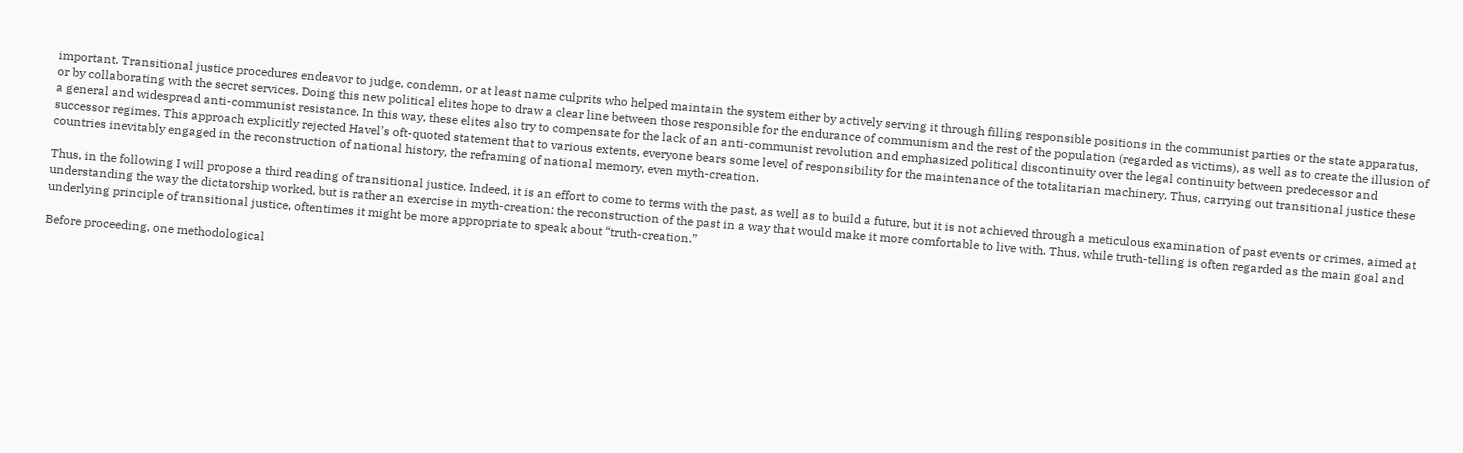important. Transitional justice procedures endeavor to judge, condemn, or at least name culprits who helped maintain the system either by actively serving it through filling responsible positions in the communist parties or the state apparatus, or by collaborating with the secret services. Doing this new political elites hope to draw a clear line between those responsible for the endurance of communism and the rest of the population (regarded as victims), as well as to create the illusion of a general and widespread anti-communist resistance. In this way, these elites also try to compensate for the lack of an anti-communist revolution and emphasized political discontinuity over the legal continuity between predecessor and successor regimes. This approach explicitly rejected Havel’s oft-quoted statement that to various extents, everyone bears some level of responsibility for the maintenance of the totalitarian machinery. Thus, carrying out transitional justice these countries inevitably engaged in the reconstruction of national history, the reframing of national memory, even myth-creation.

Thus, in the following I will propose a third reading of transitional justice. Indeed, it is an effort to come to terms with the past, as well as to build a future, but it is not achieved through a meticulous examination of past events or crimes, aimed at understanding the way the dictatorship worked, but is rather an exercise in myth-creation: the reconstruction of the past in a way that would make it more comfortable to live with. Thus, while truth-telling is often regarded as the main goal and underlying principle of transitional justice, oftentimes it might be more appropriate to speak about “truth-creation.”

Before proceeding, one methodological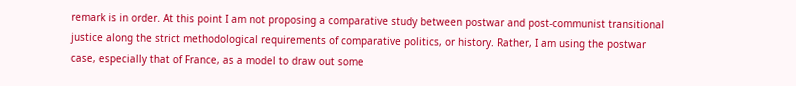remark is in order. At this point I am not proposing a comparative study between postwar and post-communist transitional justice along the strict methodological requirements of comparative politics, or history. Rather, I am using the postwar case, especially that of France, as a model to draw out some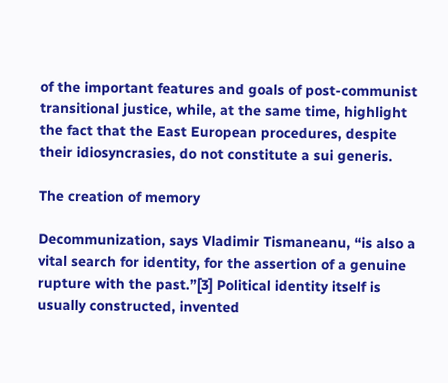of the important features and goals of post-communist transitional justice, while, at the same time, highlight the fact that the East European procedures, despite their idiosyncrasies, do not constitute a sui generis.

The creation of memory

Decommunization, says Vladimir Tismaneanu, “is also a vital search for identity, for the assertion of a genuine rupture with the past.”[3] Political identity itself is usually constructed, invented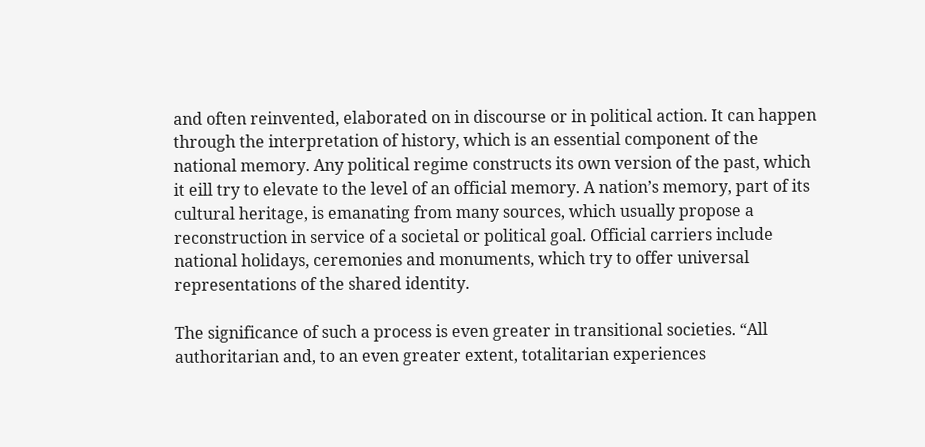and often reinvented, elaborated on in discourse or in political action. It can happen through the interpretation of history, which is an essential component of the national memory. Any political regime constructs its own version of the past, which it eill try to elevate to the level of an official memory. A nation’s memory, part of its cultural heritage, is emanating from many sources, which usually propose a reconstruction in service of a societal or political goal. Official carriers include national holidays, ceremonies and monuments, which try to offer universal representations of the shared identity.

The significance of such a process is even greater in transitional societies. “All authoritarian and, to an even greater extent, totalitarian experiences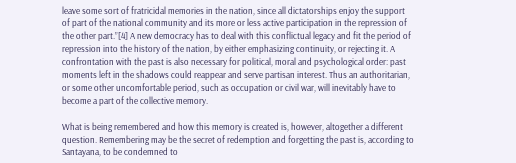leave some sort of fratricidal memories in the nation, since all dictatorships enjoy the support of part of the national community and its more or less active participation in the repression of the other part.”[4] A new democracy has to deal with this conflictual legacy and fit the period of repression into the history of the nation, by either emphasizing continuity, or rejecting it. A confrontation with the past is also necessary for political, moral and psychological order: past moments left in the shadows could reappear and serve partisan interest. Thus an authoritarian, or some other uncomfortable period, such as occupation or civil war, will inevitably have to become a part of the collective memory.

What is being remembered and how this memory is created is, however, altogether a different question. Remembering may be the secret of redemption and forgetting the past is, according to Santayana, to be condemned to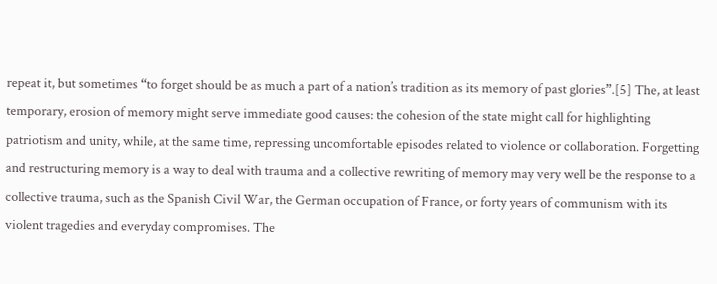repeat it, but sometimes “to forget should be as much a part of a nation’s tradition as its memory of past glories”.[5] The, at least temporary, erosion of memory might serve immediate good causes: the cohesion of the state might call for highlighting patriotism and unity, while, at the same time, repressing uncomfortable episodes related to violence or collaboration. Forgetting and restructuring memory is a way to deal with trauma and a collective rewriting of memory may very well be the response to a collective trauma, such as the Spanish Civil War, the German occupation of France, or forty years of communism with its violent tragedies and everyday compromises. The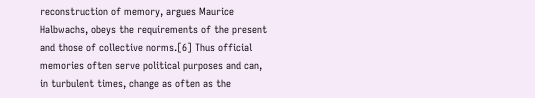reconstruction of memory, argues Maurice Halbwachs, obeys the requirements of the present and those of collective norms.[6] Thus official memories often serve political purposes and can, in turbulent times, change as often as the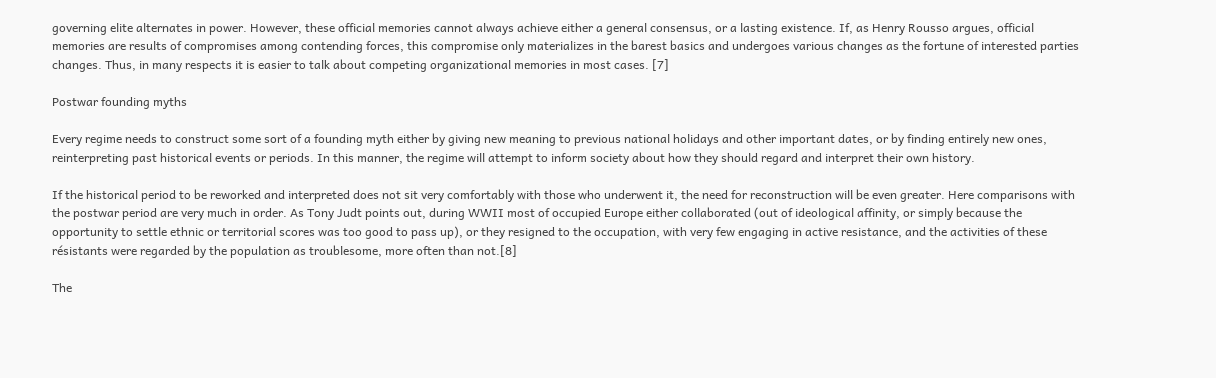governing elite alternates in power. However, these official memories cannot always achieve either a general consensus, or a lasting existence. If, as Henry Rousso argues, official memories are results of compromises among contending forces, this compromise only materializes in the barest basics and undergoes various changes as the fortune of interested parties changes. Thus, in many respects it is easier to talk about competing organizational memories in most cases. [7]

Postwar founding myths

Every regime needs to construct some sort of a founding myth either by giving new meaning to previous national holidays and other important dates, or by finding entirely new ones, reinterpreting past historical events or periods. In this manner, the regime will attempt to inform society about how they should regard and interpret their own history.

If the historical period to be reworked and interpreted does not sit very comfortably with those who underwent it, the need for reconstruction will be even greater. Here comparisons with the postwar period are very much in order. As Tony Judt points out, during WWII most of occupied Europe either collaborated (out of ideological affinity, or simply because the opportunity to settle ethnic or territorial scores was too good to pass up), or they resigned to the occupation, with very few engaging in active resistance, and the activities of these résistants were regarded by the population as troublesome, more often than not.[8]

The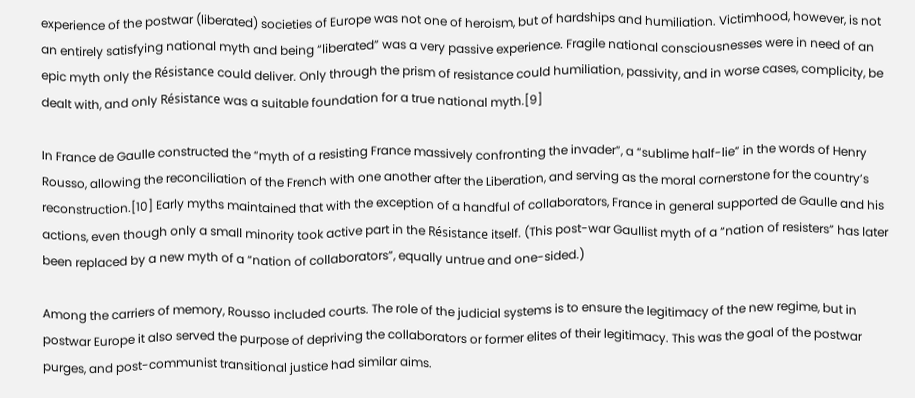experience of the postwar (liberated) societies of Europe was not one of heroism, but of hardships and humiliation. Victimhood, however, is not an entirely satisfying national myth and being “liberated” was a very passive experience. Fragile national consciousnesses were in need of an epic myth only the Résistance could deliver. Only through the prism of resistance could humiliation, passivity, and in worse cases, complicity, be dealt with, and only Résistance was a suitable foundation for a true national myth.[9]

In France de Gaulle constructed the “myth of a resisting France massively confronting the invader”, a “sublime half-lie” in the words of Henry Rousso, allowing the reconciliation of the French with one another after the Liberation, and serving as the moral cornerstone for the country’s reconstruction.[10] Early myths maintained that with the exception of a handful of collaborators, France in general supported de Gaulle and his actions, even though only a small minority took active part in the Résistance itself. (This post-war Gaullist myth of a “nation of resisters” has later been replaced by a new myth of a “nation of collaborators”, equally untrue and one-sided.)

Among the carriers of memory, Rousso included courts. The role of the judicial systems is to ensure the legitimacy of the new regime, but in postwar Europe it also served the purpose of depriving the collaborators or former elites of their legitimacy. This was the goal of the postwar purges, and post-communist transitional justice had similar aims.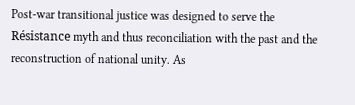Post-war transitional justice was designed to serve the Résistance myth and thus reconciliation with the past and the reconstruction of national unity. As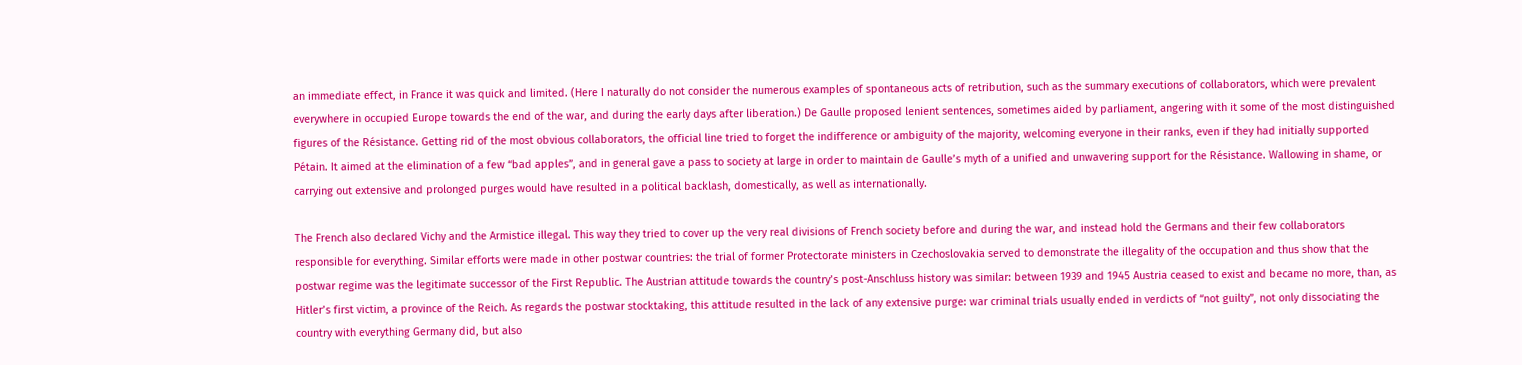an immediate effect, in France it was quick and limited. (Here I naturally do not consider the numerous examples of spontaneous acts of retribution, such as the summary executions of collaborators, which were prevalent everywhere in occupied Europe towards the end of the war, and during the early days after liberation.) De Gaulle proposed lenient sentences, sometimes aided by parliament, angering with it some of the most distinguished figures of the Résistance. Getting rid of the most obvious collaborators, the official line tried to forget the indifference or ambiguity of the majority, welcoming everyone in their ranks, even if they had initially supported Pétain. It aimed at the elimination of a few “bad apples”, and in general gave a pass to society at large in order to maintain de Gaulle’s myth of a unified and unwavering support for the Résistance. Wallowing in shame, or carrying out extensive and prolonged purges would have resulted in a political backlash, domestically, as well as internationally.

The French also declared Vichy and the Armistice illegal. This way they tried to cover up the very real divisions of French society before and during the war, and instead hold the Germans and their few collaborators responsible for everything. Similar efforts were made in other postwar countries: the trial of former Protectorate ministers in Czechoslovakia served to demonstrate the illegality of the occupation and thus show that the postwar regime was the legitimate successor of the First Republic. The Austrian attitude towards the country’s post-Anschluss history was similar: between 1939 and 1945 Austria ceased to exist and became no more, than, as Hitler’s first victim, a province of the Reich. As regards the postwar stocktaking, this attitude resulted in the lack of any extensive purge: war criminal trials usually ended in verdicts of “not guilty”, not only dissociating the country with everything Germany did, but also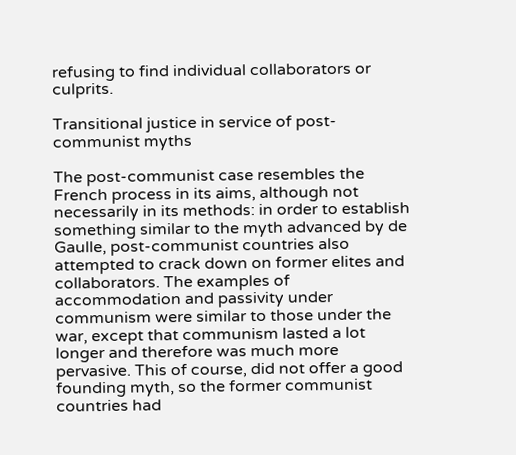refusing to find individual collaborators or culprits.

Transitional justice in service of post-communist myths

The post-communist case resembles the French process in its aims, although not necessarily in its methods: in order to establish something similar to the myth advanced by de Gaulle, post-communist countries also attempted to crack down on former elites and collaborators. The examples of accommodation and passivity under communism were similar to those under the war, except that communism lasted a lot longer and therefore was much more pervasive. This of course, did not offer a good founding myth, so the former communist countries had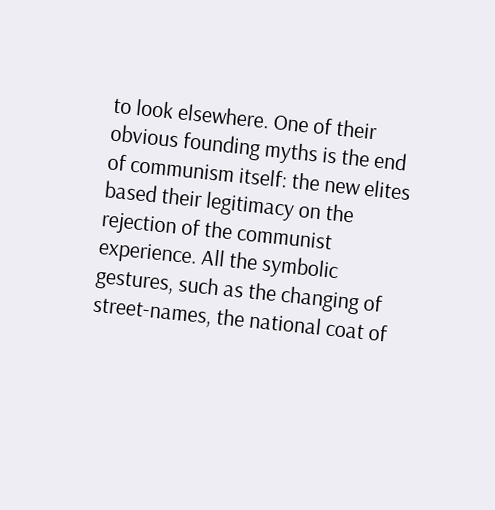to look elsewhere. One of their obvious founding myths is the end of communism itself: the new elites based their legitimacy on the rejection of the communist experience. All the symbolic gestures, such as the changing of street-names, the national coat of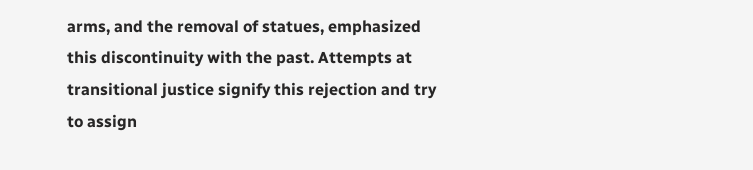arms, and the removal of statues, emphasized this discontinuity with the past. Attempts at transitional justice signify this rejection and try to assign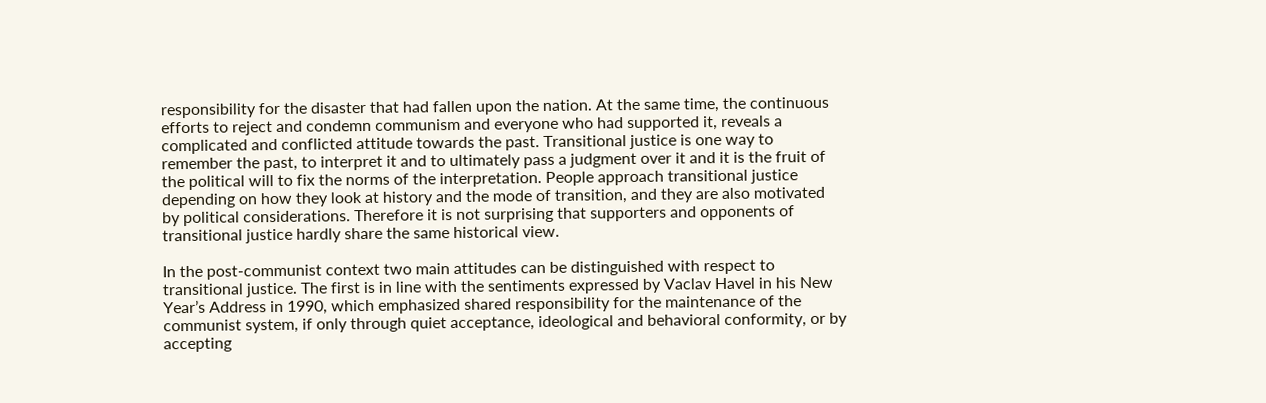responsibility for the disaster that had fallen upon the nation. At the same time, the continuous efforts to reject and condemn communism and everyone who had supported it, reveals a complicated and conflicted attitude towards the past. Transitional justice is one way to remember the past, to interpret it and to ultimately pass a judgment over it and it is the fruit of the political will to fix the norms of the interpretation. People approach transitional justice depending on how they look at history and the mode of transition, and they are also motivated by political considerations. Therefore it is not surprising that supporters and opponents of transitional justice hardly share the same historical view.

In the post-communist context two main attitudes can be distinguished with respect to transitional justice. The first is in line with the sentiments expressed by Vaclav Havel in his New Year’s Address in 1990, which emphasized shared responsibility for the maintenance of the communist system, if only through quiet acceptance, ideological and behavioral conformity, or by accepting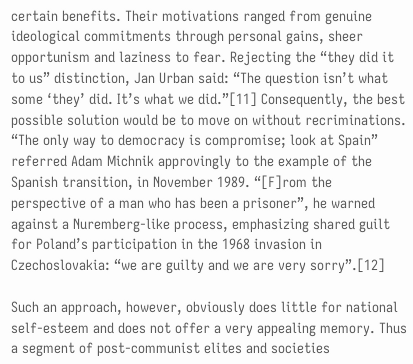certain benefits. Their motivations ranged from genuine ideological commitments through personal gains, sheer opportunism and laziness to fear. Rejecting the “they did it to us” distinction, Jan Urban said: “The question isn’t what some ‘they’ did. It’s what we did.”[11] Consequently, the best possible solution would be to move on without recriminations. “The only way to democracy is compromise; look at Spain” referred Adam Michnik approvingly to the example of the Spanish transition, in November 1989. “[F]rom the perspective of a man who has been a prisoner”, he warned against a Nuremberg-like process, emphasizing shared guilt for Poland’s participation in the 1968 invasion in Czechoslovakia: “we are guilty and we are very sorry”.[12]

Such an approach, however, obviously does little for national self-esteem and does not offer a very appealing memory. Thus a segment of post-communist elites and societies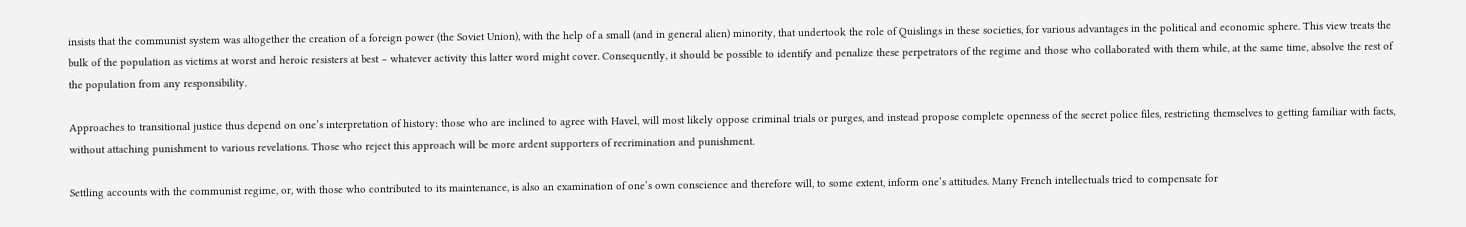insists that the communist system was altogether the creation of a foreign power (the Soviet Union), with the help of a small (and in general alien) minority, that undertook the role of Quislings in these societies, for various advantages in the political and economic sphere. This view treats the bulk of the population as victims at worst and heroic resisters at best – whatever activity this latter word might cover. Consequently, it should be possible to identify and penalize these perpetrators of the regime and those who collaborated with them while, at the same time, absolve the rest of the population from any responsibility.

Approaches to transitional justice thus depend on one’s interpretation of history: those who are inclined to agree with Havel, will most likely oppose criminal trials or purges, and instead propose complete openness of the secret police files, restricting themselves to getting familiar with facts, without attaching punishment to various revelations. Those who reject this approach will be more ardent supporters of recrimination and punishment.

Settling accounts with the communist regime, or, with those who contributed to its maintenance, is also an examination of one’s own conscience and therefore will, to some extent, inform one’s attitudes. Many French intellectuals tried to compensate for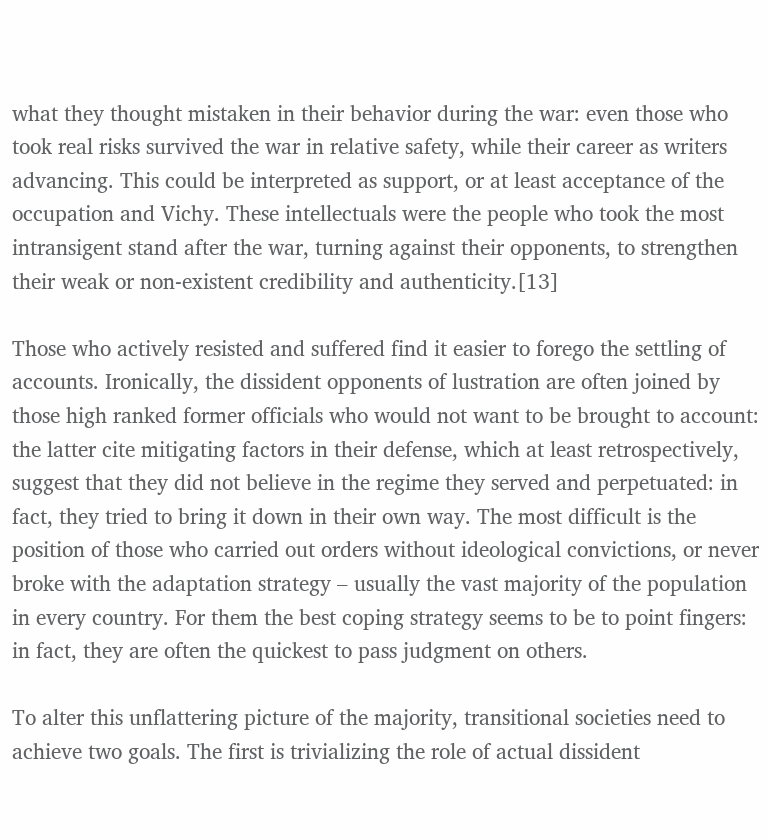what they thought mistaken in their behavior during the war: even those who took real risks survived the war in relative safety, while their career as writers advancing. This could be interpreted as support, or at least acceptance of the occupation and Vichy. These intellectuals were the people who took the most intransigent stand after the war, turning against their opponents, to strengthen their weak or non-existent credibility and authenticity.[13]

Those who actively resisted and suffered find it easier to forego the settling of accounts. Ironically, the dissident opponents of lustration are often joined by those high ranked former officials who would not want to be brought to account: the latter cite mitigating factors in their defense, which at least retrospectively, suggest that they did not believe in the regime they served and perpetuated: in fact, they tried to bring it down in their own way. The most difficult is the position of those who carried out orders without ideological convictions, or never broke with the adaptation strategy – usually the vast majority of the population in every country. For them the best coping strategy seems to be to point fingers: in fact, they are often the quickest to pass judgment on others.

To alter this unflattering picture of the majority, transitional societies need to achieve two goals. The first is trivializing the role of actual dissident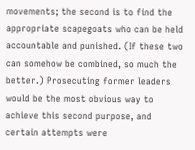movements; the second is to find the appropriate scapegoats who can be held accountable and punished. (If these two can somehow be combined, so much the better.) Prosecuting former leaders would be the most obvious way to achieve this second purpose, and certain attempts were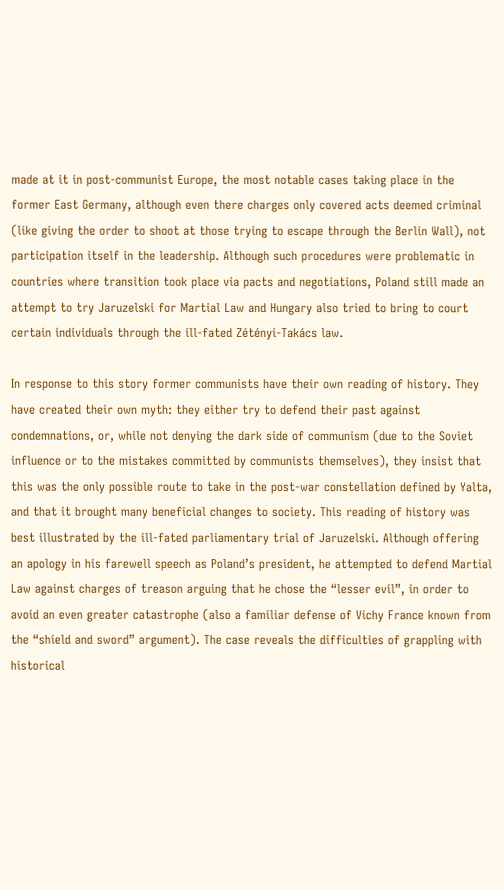made at it in post-communist Europe, the most notable cases taking place in the former East Germany, although even there charges only covered acts deemed criminal (like giving the order to shoot at those trying to escape through the Berlin Wall), not participation itself in the leadership. Although such procedures were problematic in countries where transition took place via pacts and negotiations, Poland still made an attempt to try Jaruzelski for Martial Law and Hungary also tried to bring to court certain individuals through the ill-fated Zétényi-Takács law.

In response to this story former communists have their own reading of history. They have created their own myth: they either try to defend their past against condemnations, or, while not denying the dark side of communism (due to the Soviet influence or to the mistakes committed by communists themselves), they insist that this was the only possible route to take in the post-war constellation defined by Yalta, and that it brought many beneficial changes to society. This reading of history was best illustrated by the ill-fated parliamentary trial of Jaruzelski. Although offering an apology in his farewell speech as Poland’s president, he attempted to defend Martial Law against charges of treason arguing that he chose the “lesser evil”, in order to avoid an even greater catastrophe (also a familiar defense of Vichy France known from the “shield and sword” argument). The case reveals the difficulties of grappling with historical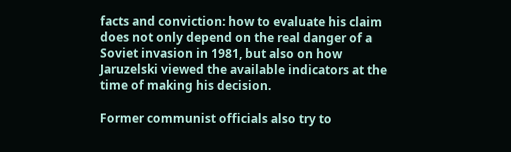facts and conviction: how to evaluate his claim does not only depend on the real danger of a Soviet invasion in 1981, but also on how Jaruzelski viewed the available indicators at the time of making his decision.

Former communist officials also try to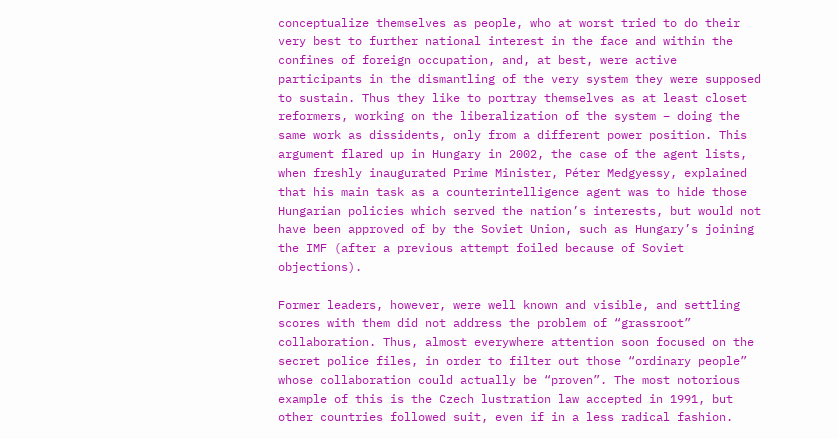conceptualize themselves as people, who at worst tried to do their very best to further national interest in the face and within the confines of foreign occupation, and, at best, were active participants in the dismantling of the very system they were supposed to sustain. Thus they like to portray themselves as at least closet reformers, working on the liberalization of the system – doing the same work as dissidents, only from a different power position. This argument flared up in Hungary in 2002, the case of the agent lists, when freshly inaugurated Prime Minister, Péter Medgyessy, explained that his main task as a counterintelligence agent was to hide those Hungarian policies which served the nation’s interests, but would not have been approved of by the Soviet Union, such as Hungary’s joining the IMF (after a previous attempt foiled because of Soviet objections).

Former leaders, however, were well known and visible, and settling scores with them did not address the problem of “grassroot” collaboration. Thus, almost everywhere attention soon focused on the secret police files, in order to filter out those “ordinary people” whose collaboration could actually be “proven”. The most notorious example of this is the Czech lustration law accepted in 1991, but other countries followed suit, even if in a less radical fashion.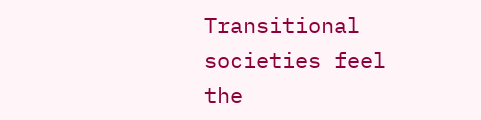Transitional societies feel the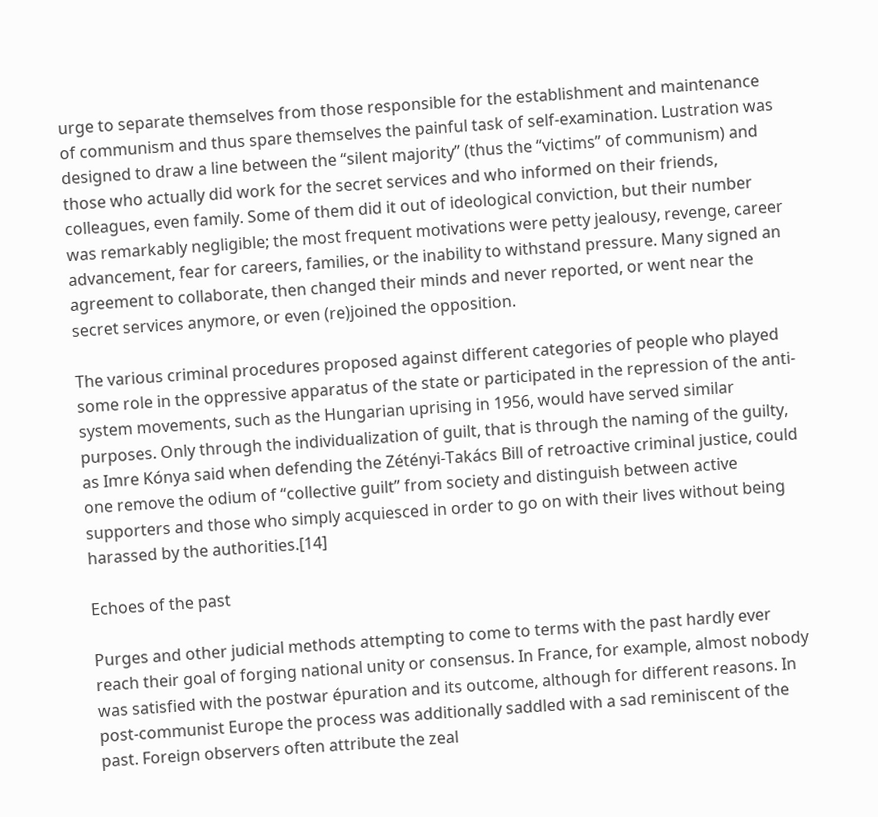urge to separate themselves from those responsible for the establishment and maintenance of communism and thus spare themselves the painful task of self-examination. Lustration was designed to draw a line between the “silent majority” (thus the “victims” of communism) and those who actually did work for the secret services and who informed on their friends, colleagues, even family. Some of them did it out of ideological conviction, but their number was remarkably negligible; the most frequent motivations were petty jealousy, revenge, career advancement, fear for careers, families, or the inability to withstand pressure. Many signed an agreement to collaborate, then changed their minds and never reported, or went near the secret services anymore, or even (re)joined the opposition.

The various criminal procedures proposed against different categories of people who played some role in the oppressive apparatus of the state or participated in the repression of the anti-system movements, such as the Hungarian uprising in 1956, would have served similar purposes. Only through the individualization of guilt, that is through the naming of the guilty, as Imre Kónya said when defending the Zétényi-Takács Bill of retroactive criminal justice, could one remove the odium of “collective guilt” from society and distinguish between active supporters and those who simply acquiesced in order to go on with their lives without being harassed by the authorities.[14]

Echoes of the past

Purges and other judicial methods attempting to come to terms with the past hardly ever reach their goal of forging national unity or consensus. In France, for example, almost nobody was satisfied with the postwar épuration and its outcome, although for different reasons. In post-communist Europe the process was additionally saddled with a sad reminiscent of the past. Foreign observers often attribute the zeal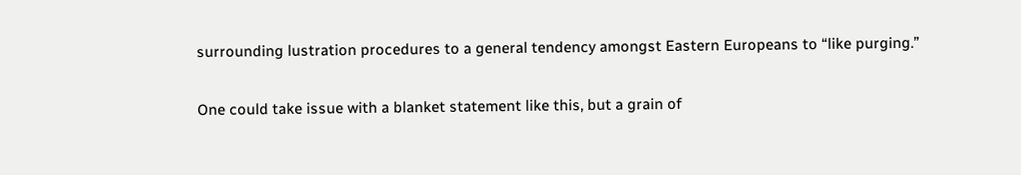surrounding lustration procedures to a general tendency amongst Eastern Europeans to “like purging.”

One could take issue with a blanket statement like this, but a grain of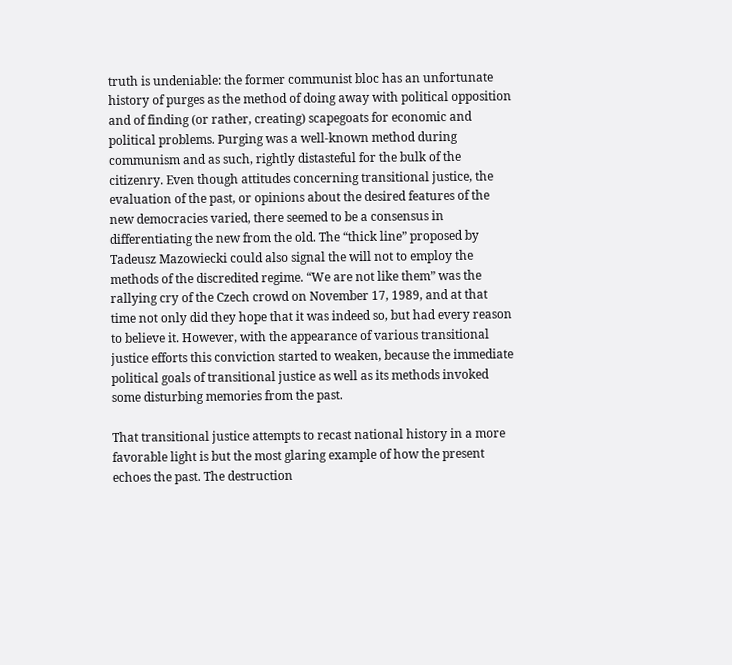truth is undeniable: the former communist bloc has an unfortunate history of purges as the method of doing away with political opposition and of finding (or rather, creating) scapegoats for economic and political problems. Purging was a well-known method during communism and as such, rightly distasteful for the bulk of the citizenry. Even though attitudes concerning transitional justice, the evaluation of the past, or opinions about the desired features of the new democracies varied, there seemed to be a consensus in differentiating the new from the old. The “thick line” proposed by Tadeusz Mazowiecki could also signal the will not to employ the methods of the discredited regime. “We are not like them” was the rallying cry of the Czech crowd on November 17, 1989, and at that time not only did they hope that it was indeed so, but had every reason to believe it. However, with the appearance of various transitional justice efforts this conviction started to weaken, because the immediate political goals of transitional justice as well as its methods invoked some disturbing memories from the past.

That transitional justice attempts to recast national history in a more favorable light is but the most glaring example of how the present echoes the past. The destruction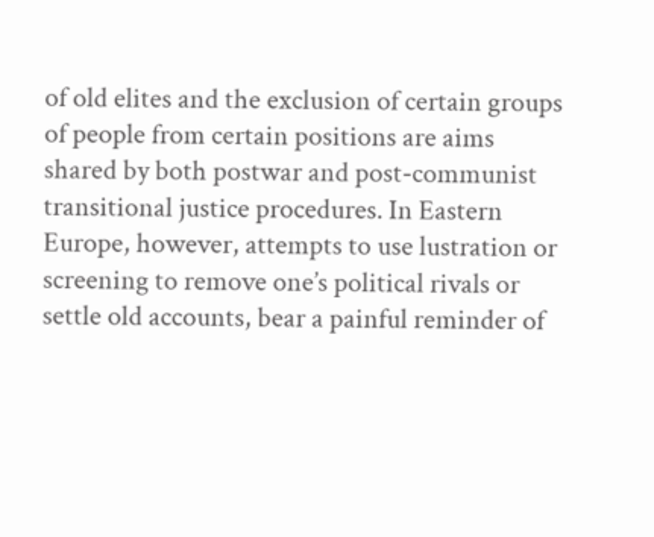of old elites and the exclusion of certain groups of people from certain positions are aims shared by both postwar and post-communist transitional justice procedures. In Eastern Europe, however, attempts to use lustration or screening to remove one’s political rivals or settle old accounts, bear a painful reminder of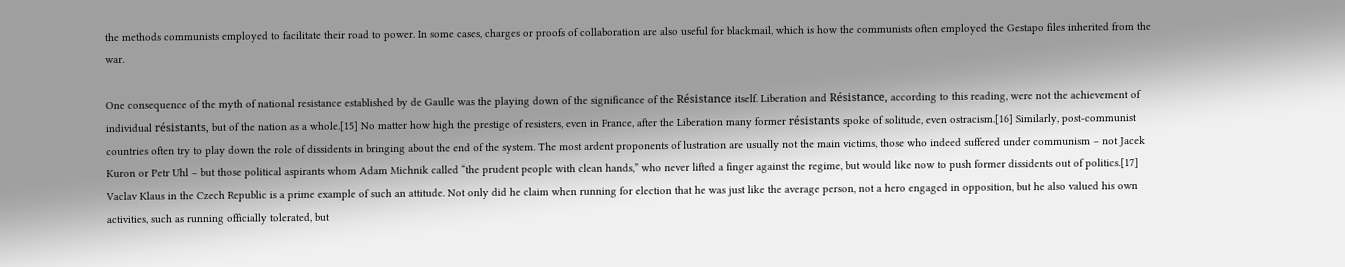the methods communists employed to facilitate their road to power. In some cases, charges or proofs of collaboration are also useful for blackmail, which is how the communists often employed the Gestapo files inherited from the war.

One consequence of the myth of national resistance established by de Gaulle was the playing down of the significance of the Résistance itself. Liberation and Résistance, according to this reading, were not the achievement of individual résistants, but of the nation as a whole.[15] No matter how high the prestige of resisters, even in France, after the Liberation many former résistants spoke of solitude, even ostracism.[16] Similarly, post-communist countries often try to play down the role of dissidents in bringing about the end of the system. The most ardent proponents of lustration are usually not the main victims, those who indeed suffered under communism – not Jacek Kuron or Petr Uhl – but those political aspirants whom Adam Michnik called “the prudent people with clean hands,” who never lifted a finger against the regime, but would like now to push former dissidents out of politics.[17] Vaclav Klaus in the Czech Republic is a prime example of such an attitude. Not only did he claim when running for election that he was just like the average person, not a hero engaged in opposition, but he also valued his own activities, such as running officially tolerated, but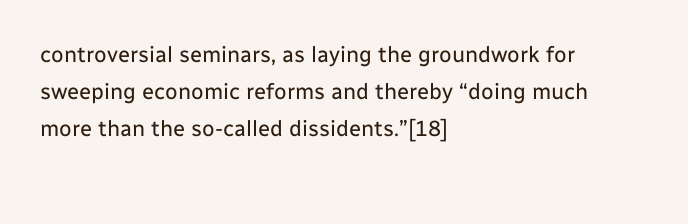controversial seminars, as laying the groundwork for sweeping economic reforms and thereby “doing much more than the so-called dissidents.”[18]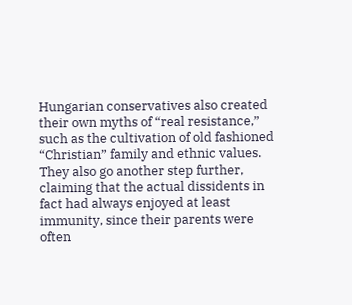Hungarian conservatives also created their own myths of “real resistance,” such as the cultivation of old fashioned “Christian” family and ethnic values. They also go another step further, claiming that the actual dissidents in fact had always enjoyed at least immunity, since their parents were often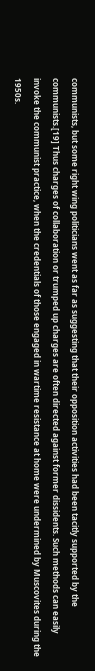communists, but some right wing politicians went as far as suggesting that their opposition activities had been tacitly supported by the communists.[19] Thus charges of collaboration or trumped up charges are often directed against former dissidents. Such methods can easily invoke the communist practice, when the credentials of those engaged in wartime resistance at home were undermined by Muscovites during the 1950s.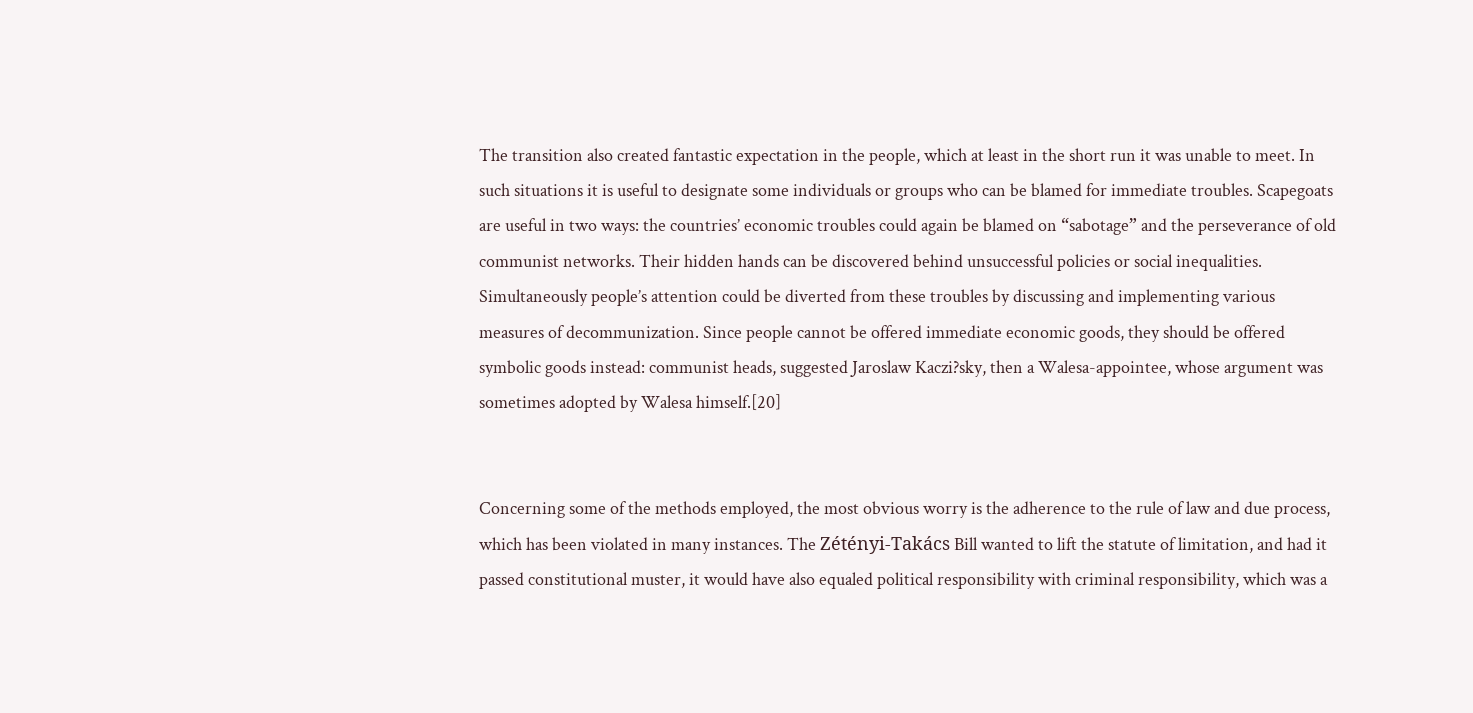The transition also created fantastic expectation in the people, which at least in the short run it was unable to meet. In such situations it is useful to designate some individuals or groups who can be blamed for immediate troubles. Scapegoats are useful in two ways: the countries’ economic troubles could again be blamed on “sabotage” and the perseverance of old communist networks. Their hidden hands can be discovered behind unsuccessful policies or social inequalities. Simultaneously people’s attention could be diverted from these troubles by discussing and implementing various measures of decommunization. Since people cannot be offered immediate economic goods, they should be offered symbolic goods instead: communist heads, suggested Jaroslaw Kaczi?sky, then a Walesa-appointee, whose argument was sometimes adopted by Walesa himself.[20]


Concerning some of the methods employed, the most obvious worry is the adherence to the rule of law and due process, which has been violated in many instances. The Zétényi-Takács Bill wanted to lift the statute of limitation, and had it passed constitutional muster, it would have also equaled political responsibility with criminal responsibility, which was a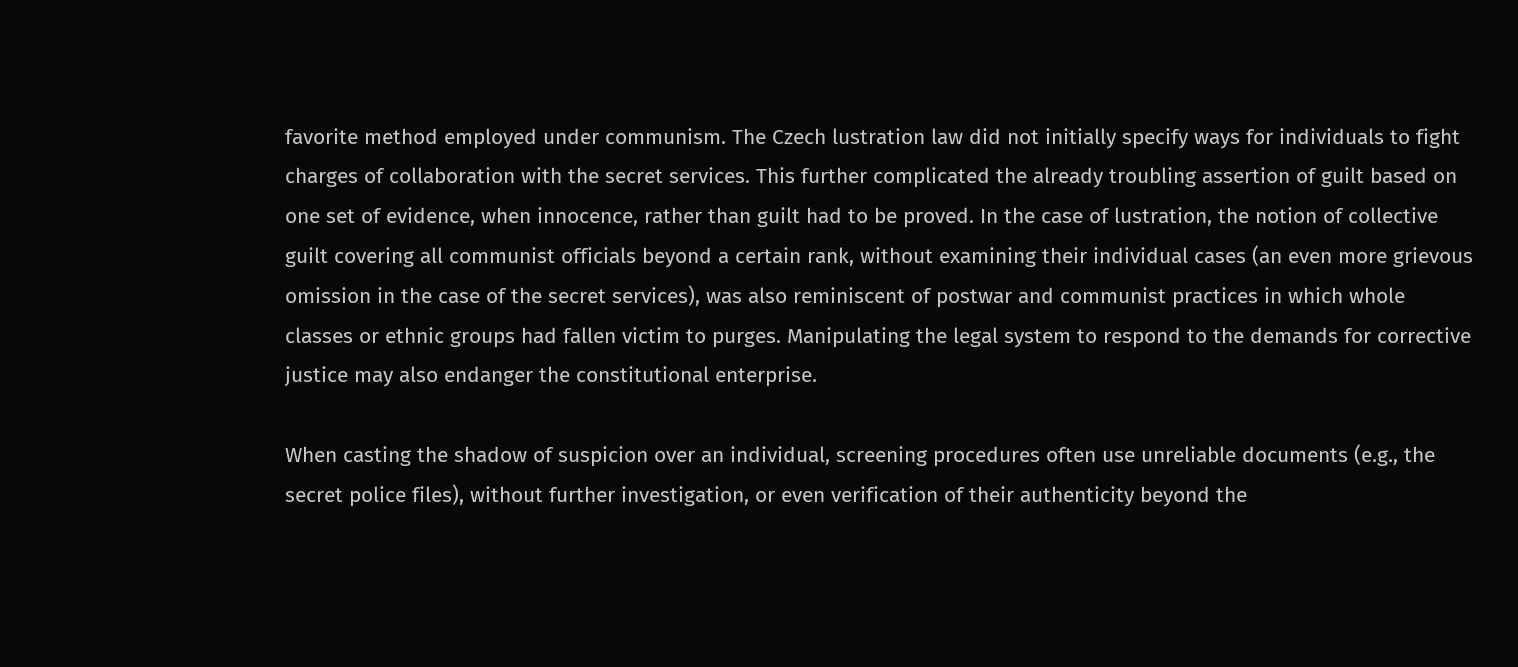favorite method employed under communism. The Czech lustration law did not initially specify ways for individuals to fight charges of collaboration with the secret services. This further complicated the already troubling assertion of guilt based on one set of evidence, when innocence, rather than guilt had to be proved. In the case of lustration, the notion of collective guilt covering all communist officials beyond a certain rank, without examining their individual cases (an even more grievous omission in the case of the secret services), was also reminiscent of postwar and communist practices in which whole classes or ethnic groups had fallen victim to purges. Manipulating the legal system to respond to the demands for corrective justice may also endanger the constitutional enterprise.

When casting the shadow of suspicion over an individual, screening procedures often use unreliable documents (e.g., the secret police files), without further investigation, or even verification of their authenticity beyond the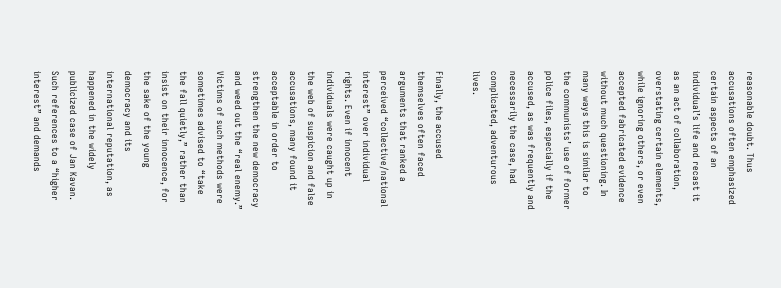reasonable doubt. Thus accusations often emphasized certain aspects of an individual’s life and recast it as an act of collaboration, overstating certain elements, while ignoring others, or even accepted fabricated evidence without much questioning. In many ways this is similar to the communists’ use of former police files, especially if the accused, as was frequently and necessarily the case, had complicated, adventurous lives.

Finally, the accused themselves often faced arguments that ranked a perceived “collective/national interest” over individual rights. Even if innocent individuals were caught up in the web of suspicion and false accusations, many found it acceptable in order to strengthen the new democracy and weed out the “real enemy.” Victims of such methods were sometimes advised to “take the fall quietly,” rather than insist on their innocence, for the sake of the young democracy and its international reputation, as happened in the widely publicized case of Jan Kavan. Such references to a “higher interest” and demands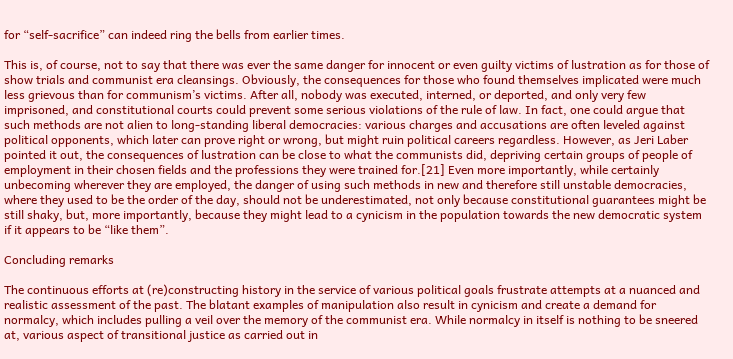for “self-sacrifice” can indeed ring the bells from earlier times.

This is, of course, not to say that there was ever the same danger for innocent or even guilty victims of lustration as for those of show trials and communist era cleansings. Obviously, the consequences for those who found themselves implicated were much less grievous than for communism’s victims. After all, nobody was executed, interned, or deported, and only very few imprisoned, and constitutional courts could prevent some serious violations of the rule of law. In fact, one could argue that such methods are not alien to long-standing liberal democracies: various charges and accusations are often leveled against political opponents, which later can prove right or wrong, but might ruin political careers regardless. However, as Jeri Laber pointed it out, the consequences of lustration can be close to what the communists did, depriving certain groups of people of employment in their chosen fields and the professions they were trained for.[21] Even more importantly, while certainly unbecoming wherever they are employed, the danger of using such methods in new and therefore still unstable democracies, where they used to be the order of the day, should not be underestimated, not only because constitutional guarantees might be still shaky, but, more importantly, because they might lead to a cynicism in the population towards the new democratic system if it appears to be “like them”.

Concluding remarks

The continuous efforts at (re)constructing history in the service of various political goals frustrate attempts at a nuanced and realistic assessment of the past. The blatant examples of manipulation also result in cynicism and create a demand for normalcy, which includes pulling a veil over the memory of the communist era. While normalcy in itself is nothing to be sneered at, various aspect of transitional justice as carried out in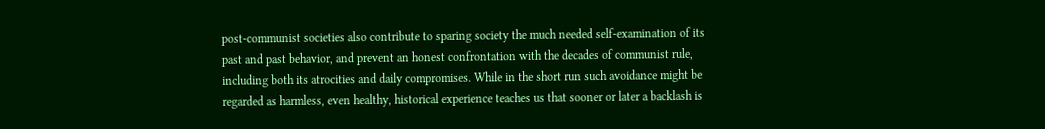post-communist societies also contribute to sparing society the much needed self-examination of its past and past behavior, and prevent an honest confrontation with the decades of communist rule, including both its atrocities and daily compromises. While in the short run such avoidance might be regarded as harmless, even healthy, historical experience teaches us that sooner or later a backlash is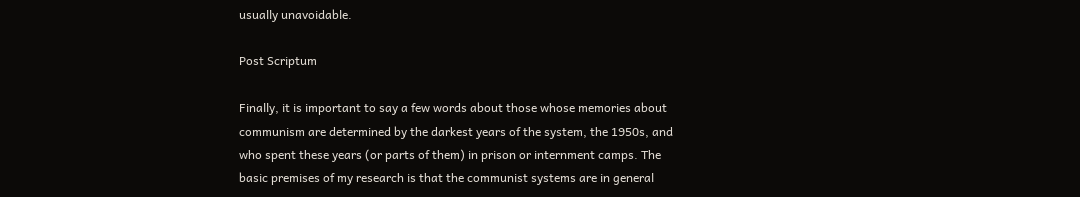usually unavoidable.

Post Scriptum

Finally, it is important to say a few words about those whose memories about communism are determined by the darkest years of the system, the 1950s, and who spent these years (or parts of them) in prison or internment camps. The basic premises of my research is that the communist systems are in general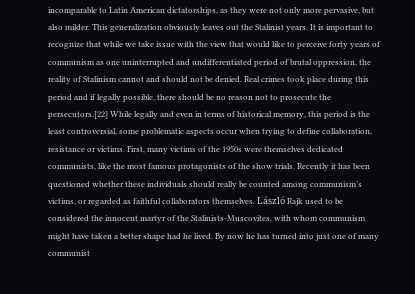incomparable to Latin American dictatorships, as they were not only more pervasive, but also milder. This generalization obviously leaves out the Stalinist years. It is important to recognize that while we take issue with the view that would like to perceive forty years of communism as one uninterrupted and undifferentiated period of brutal oppression, the reality of Stalinism cannot and should not be denied. Real crimes took place during this period and if legally possible, there should be no reason not to prosecute the persecutors.[22] While legally and even in terms of historical memory, this period is the least controversial, some problematic aspects occur when trying to define collaboration, resistance or victims. First, many victims of the 1950s were themselves dedicated communists, like the most famous protagonists of the show trials. Recently it has been questioned whether these individuals should really be counted among communism’s victims, or regarded as faithful collaborators themselves. László Rajk used to be considered the innocent martyr of the Stalinists-Muscovites, with whom communism might have taken a better shape had he lived. By now he has turned into just one of many communist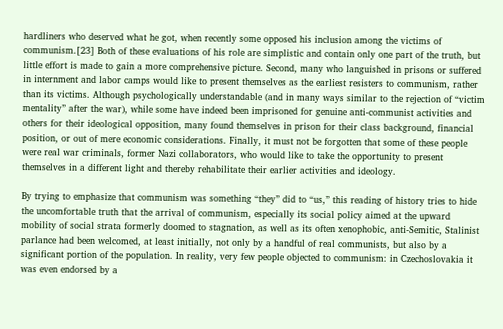hardliners who deserved what he got, when recently some opposed his inclusion among the victims of communism.[23] Both of these evaluations of his role are simplistic and contain only one part of the truth, but little effort is made to gain a more comprehensive picture. Second, many who languished in prisons or suffered in internment and labor camps would like to present themselves as the earliest resisters to communism, rather than its victims. Although psychologically understandable (and in many ways similar to the rejection of “victim mentality” after the war), while some have indeed been imprisoned for genuine anti-communist activities and others for their ideological opposition, many found themselves in prison for their class background, financial position, or out of mere economic considerations. Finally, it must not be forgotten that some of these people were real war criminals, former Nazi collaborators, who would like to take the opportunity to present themselves in a different light and thereby rehabilitate their earlier activities and ideology.

By trying to emphasize that communism was something “they” did to “us,” this reading of history tries to hide the uncomfortable truth that the arrival of communism, especially its social policy aimed at the upward mobility of social strata formerly doomed to stagnation, as well as its often xenophobic, anti-Semitic, Stalinist parlance had been welcomed, at least initially, not only by a handful of real communists, but also by a significant portion of the population. In reality, very few people objected to communism: in Czechoslovakia it was even endorsed by a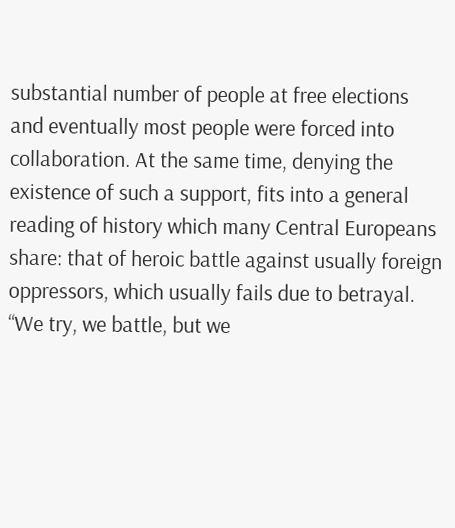substantial number of people at free elections and eventually most people were forced into collaboration. At the same time, denying the existence of such a support, fits into a general reading of history which many Central Europeans share: that of heroic battle against usually foreign oppressors, which usually fails due to betrayal. “We try, we battle, but we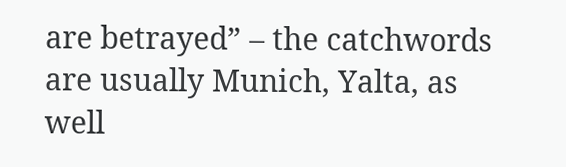are betrayed” – the catchwords are usually Munich, Yalta, as well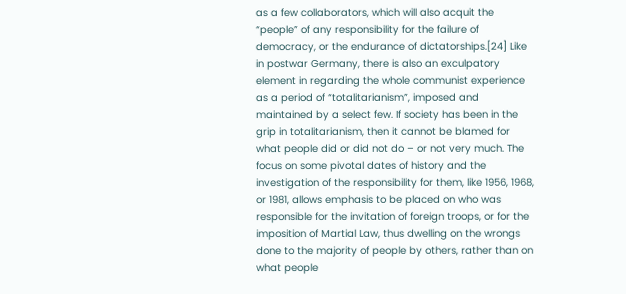as a few collaborators, which will also acquit the “people” of any responsibility for the failure of democracy, or the endurance of dictatorships.[24] Like in postwar Germany, there is also an exculpatory element in regarding the whole communist experience as a period of “totalitarianism”, imposed and maintained by a select few. If society has been in the grip in totalitarianism, then it cannot be blamed for what people did or did not do – or not very much. The focus on some pivotal dates of history and the investigation of the responsibility for them, like 1956, 1968, or 1981, allows emphasis to be placed on who was responsible for the invitation of foreign troops, or for the imposition of Martial Law, thus dwelling on the wrongs done to the majority of people by others, rather than on what people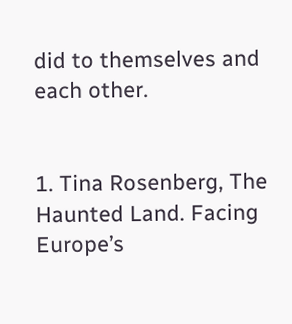did to themselves and each other.


1. Tina Rosenberg, The Haunted Land. Facing Europe’s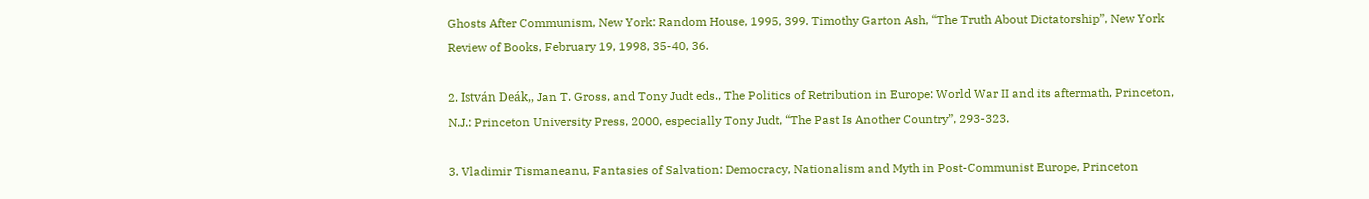Ghosts After Communism, New York: Random House, 1995, 399. Timothy Garton Ash, “The Truth About Dictatorship”, New York Review of Books, February 19, 1998, 35-40, 36.

2. István Deák,, Jan T. Gross, and Tony Judt eds., The Politics of Retribution in Europe: World War II and its aftermath, Princeton, N.J.: Princeton University Press, 2000, especially Tony Judt, “The Past Is Another Country”, 293-323.

3. Vladimir Tismaneanu, Fantasies of Salvation: Democracy, Nationalism and Myth in Post-Communist Europe, Princeton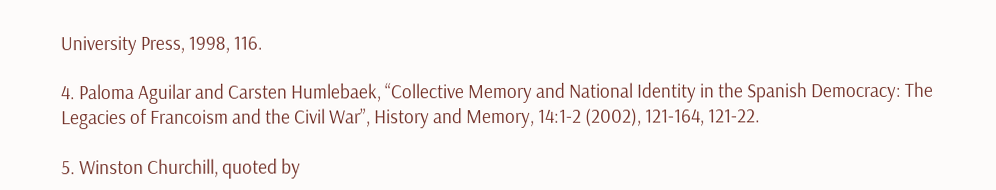University Press, 1998, 116.

4. Paloma Aguilar and Carsten Humlebaek, “Collective Memory and National Identity in the Spanish Democracy: The Legacies of Francoism and the Civil War”, History and Memory, 14:1-2 (2002), 121-164, 121-22.

5. Winston Churchill, quoted by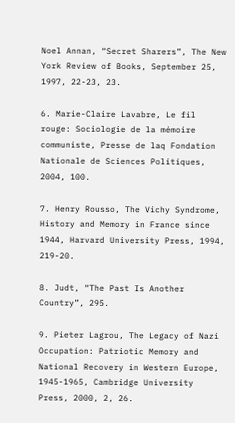Noel Annan, “Secret Sharers”, The New York Review of Books, September 25, 1997, 22-23, 23.

6. Marie-Claire Lavabre, Le fil rouge: Sociologie de la mémoire communiste, Presse de laq Fondation Nationale de Sciences Politiques, 2004, 100.

7. Henry Rousso, The Vichy Syndrome, History and Memory in France since 1944, Harvard University Press, 1994, 219-20.

8. Judt, “The Past Is Another Country”, 295.

9. Pieter Lagrou, The Legacy of Nazi Occupation: Patriotic Memory and National Recovery in Western Europe, 1945-1965, Cambridge University Press, 2000, 2, 26.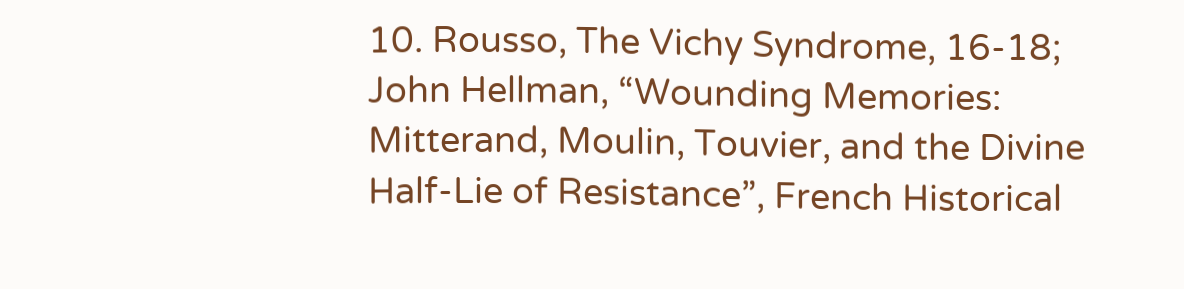10. Rousso, The Vichy Syndrome, 16-18; John Hellman, “Wounding Memories: Mitterand, Moulin, Touvier, and the Divine Half-Lie of Resistance”, French Historical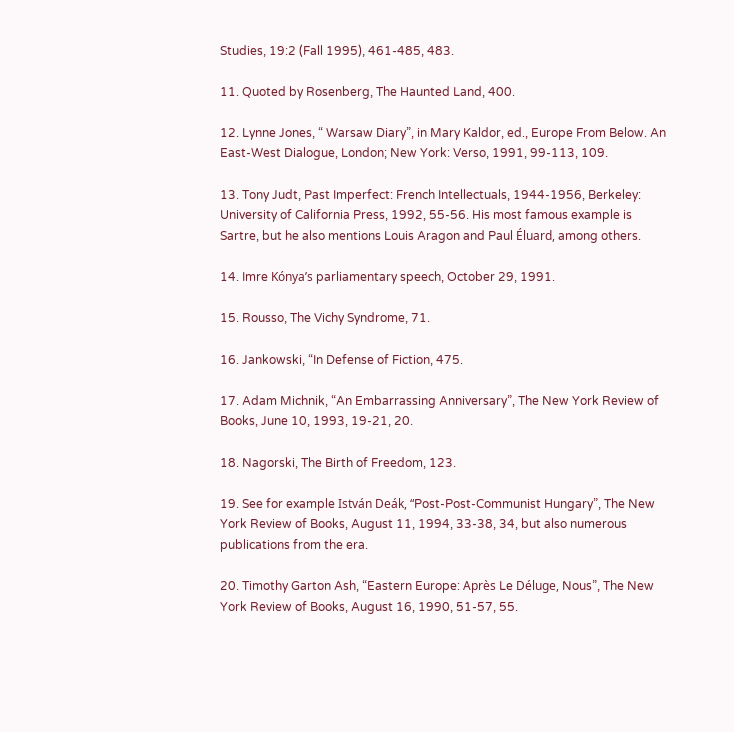Studies, 19:2 (Fall 1995), 461-485, 483.

11. Quoted by Rosenberg, The Haunted Land, 400.

12. Lynne Jones, “ Warsaw Diary”, in Mary Kaldor, ed., Europe From Below. An East-West Dialogue, London; New York: Verso, 1991, 99-113, 109.

13. Tony Judt, Past Imperfect: French Intellectuals, 1944-1956, Berkeley: University of California Press, 1992, 55-56. His most famous example is Sartre, but he also mentions Louis Aragon and Paul Éluard, among others.

14. Imre Kónya’s parliamentary speech, October 29, 1991.

15. Rousso, The Vichy Syndrome, 71.

16. Jankowski, “In Defense of Fiction, 475.

17. Adam Michnik, “An Embarrassing Anniversary”, The New York Review of Books, June 10, 1993, 19-21, 20.

18. Nagorski, The Birth of Freedom, 123.

19. See for example István Deák, “Post-Post-Communist Hungary”, The New York Review of Books, August 11, 1994, 33-38, 34, but also numerous publications from the era.

20. Timothy Garton Ash, “Eastern Europe: Après Le Déluge, Nous”, The New York Review of Books, August 16, 1990, 51-57, 55.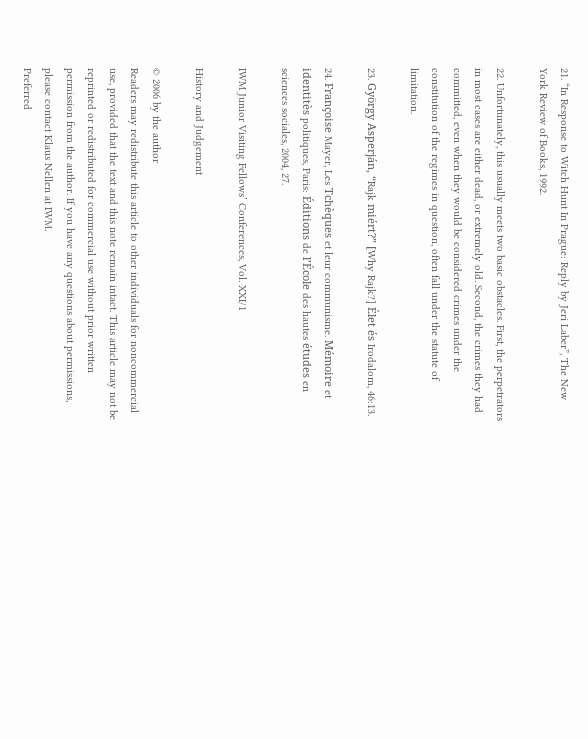21. “In Response to Witch Hunt In Prague: Reply by Jeri Laber”, The New York Review of Books, 1992.

22. Unfortunately, this usually meets two basic obstacles. First, the perpetrators in most cases are either dead, or extremely old. Second, the crimes they had committed, even when they would be considered crimes under the constitution of the regimes in question, often fall under the statute of limitation.

23. György Asperján, “Rajk miért?” [Why Rajk?] Élet és Irodalom, 46:13.

24. Françoise Mayer, Les Tchèques et leur communisme. Mémoire et identitès politiques, Paris: Éditions de l’École des hautes études en sciences sociales, 2004, 27.

IWM Junior Visiting Fellows’ Conferences, Vol. XXI/1

History and Judgement

© 2006 by the author
Readers may redistribute this article to other individuals for noncommercial use, provided that the text and this note remain intact. This article may not be reprinted or redistributed for commercial use without prior written permission from the author. If you have any questions about permissions, please contact Klaus Nellen at IWM.
Preferred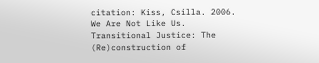citation: Kiss, Csilla. 2006. We Are Not Like Us. Transitional Justice: The (Re)construction of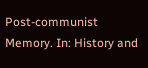Post-communist Memory. In: History and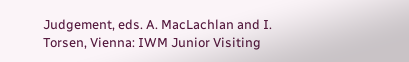Judgement, eds. A. MacLachlan and I. Torsen, Vienna: IWM Junior Visiting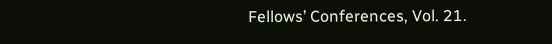Fellows’ Conferences, Vol. 21.